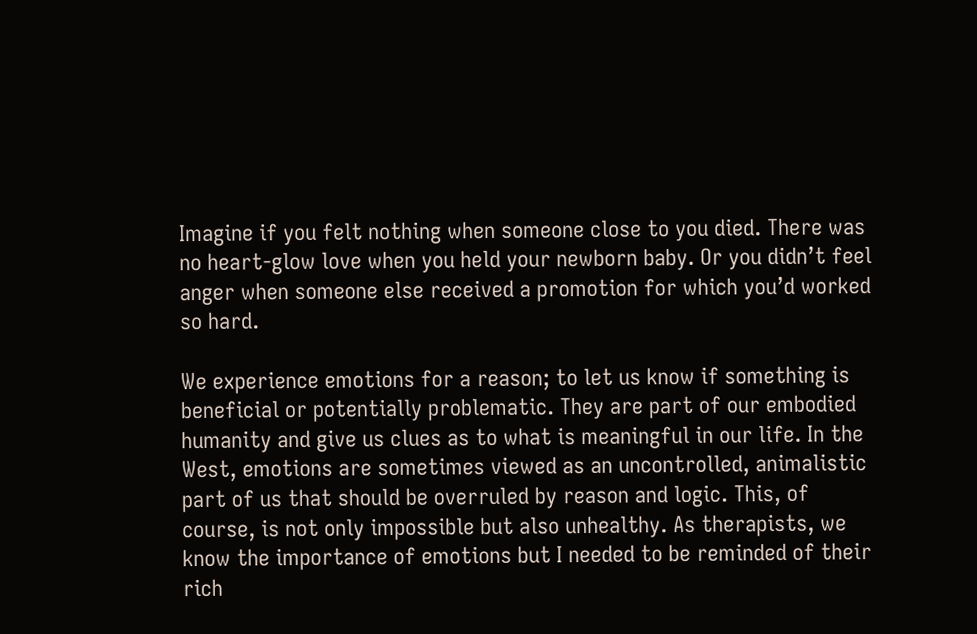Imagine if you felt nothing when someone close to you died. There was no heart-glow love when you held your newborn baby. Or you didn’t feel anger when someone else received a promotion for which you’d worked so hard.

We experience emotions for a reason; to let us know if something is beneficial or potentially problematic. They are part of our embodied humanity and give us clues as to what is meaningful in our life. In the West, emotions are sometimes viewed as an uncontrolled, animalistic part of us that should be overruled by reason and logic. This, of course, is not only impossible but also unhealthy. As therapists, we know the importance of emotions but I needed to be reminded of their rich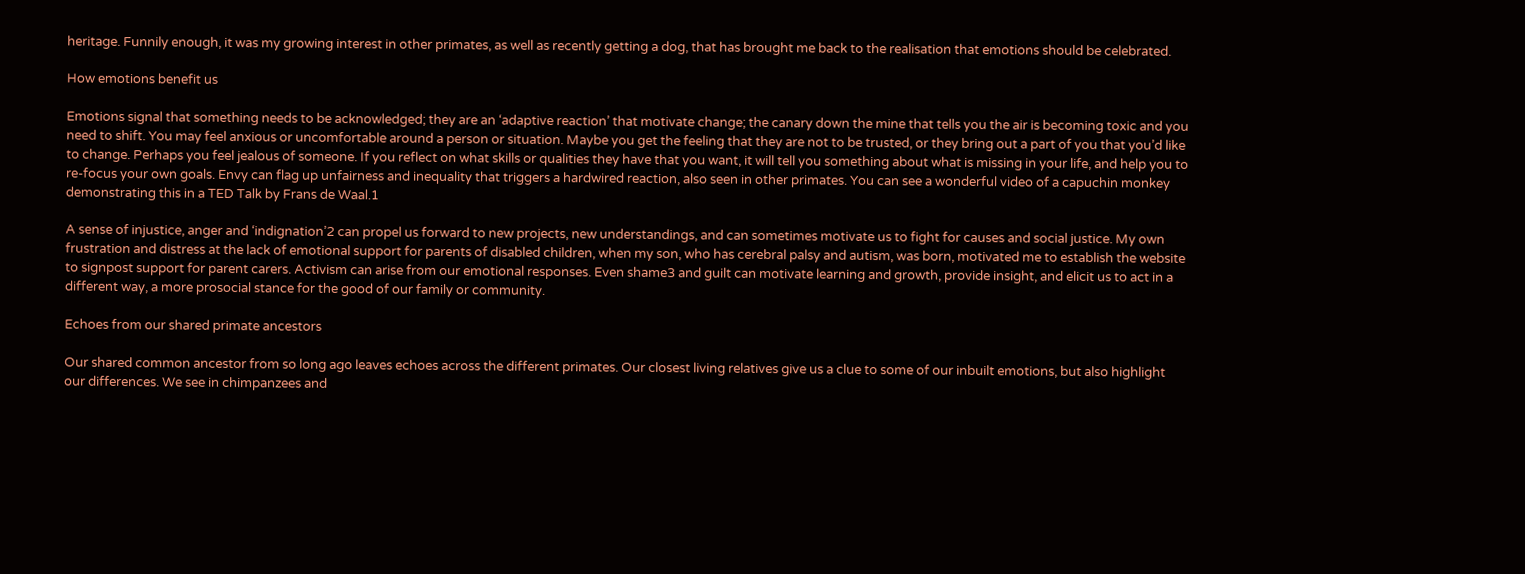heritage. Funnily enough, it was my growing interest in other primates, as well as recently getting a dog, that has brought me back to the realisation that emotions should be celebrated.

How emotions benefit us

Emotions signal that something needs to be acknowledged; they are an ‘adaptive reaction’ that motivate change; the canary down the mine that tells you the air is becoming toxic and you need to shift. You may feel anxious or uncomfortable around a person or situation. Maybe you get the feeling that they are not to be trusted, or they bring out a part of you that you’d like to change. Perhaps you feel jealous of someone. If you reflect on what skills or qualities they have that you want, it will tell you something about what is missing in your life, and help you to re-focus your own goals. Envy can flag up unfairness and inequality that triggers a hardwired reaction, also seen in other primates. You can see a wonderful video of a capuchin monkey demonstrating this in a TED Talk by Frans de Waal.1

A sense of injustice, anger and ‘indignation’2 can propel us forward to new projects, new understandings, and can sometimes motivate us to fight for causes and social justice. My own frustration and distress at the lack of emotional support for parents of disabled children, when my son, who has cerebral palsy and autism, was born, motivated me to establish the website to signpost support for parent carers. Activism can arise from our emotional responses. Even shame3 and guilt can motivate learning and growth, provide insight, and elicit us to act in a different way, a more prosocial stance for the good of our family or community.

Echoes from our shared primate ancestors

Our shared common ancestor from so long ago leaves echoes across the different primates. Our closest living relatives give us a clue to some of our inbuilt emotions, but also highlight our differences. We see in chimpanzees and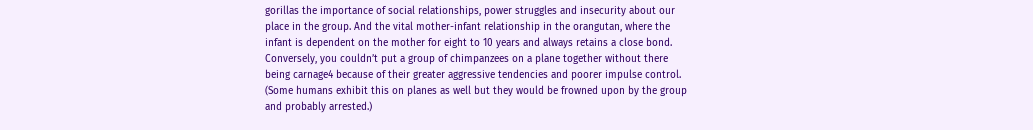gorillas the importance of social relationships, power struggles and insecurity about our place in the group. And the vital mother-infant relationship in the orangutan, where the infant is dependent on the mother for eight to 10 years and always retains a close bond. Conversely, you couldn’t put a group of chimpanzees on a plane together without there being carnage4 because of their greater aggressive tendencies and poorer impulse control. (Some humans exhibit this on planes as well but they would be frowned upon by the group and probably arrested.)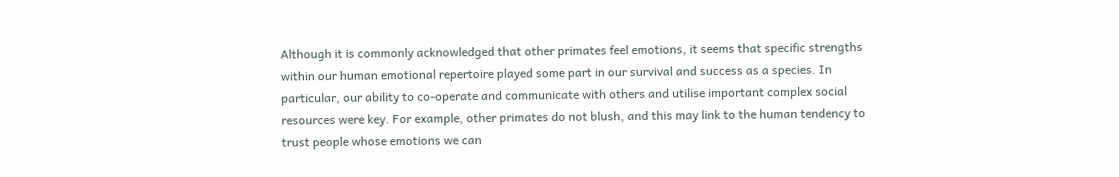Although it is commonly acknowledged that other primates feel emotions, it seems that specific strengths within our human emotional repertoire played some part in our survival and success as a species. In particular, our ability to co-operate and communicate with others and utilise important complex social resources were key. For example, other primates do not blush, and this may link to the human tendency to trust people whose emotions we can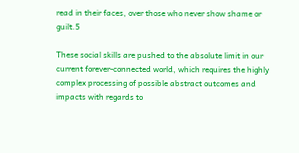read in their faces, over those who never show shame or guilt.5

These social skills are pushed to the absolute limit in our current forever-connected world, which requires the highly complex processing of possible abstract outcomes and impacts with regards to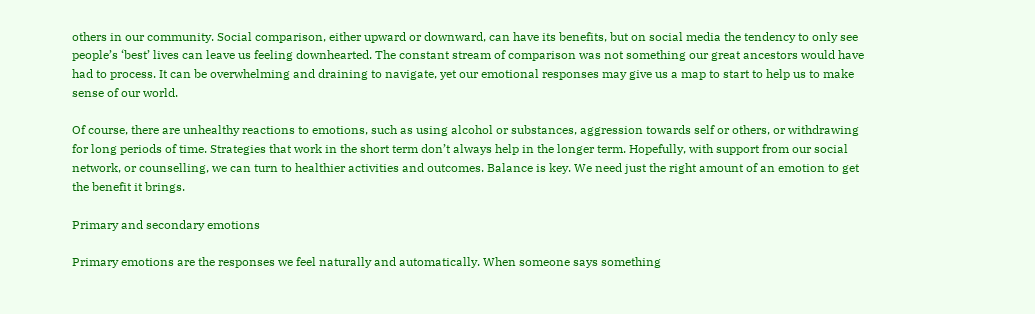others in our community. Social comparison, either upward or downward, can have its benefits, but on social media the tendency to only see people’s ‘best’ lives can leave us feeling downhearted. The constant stream of comparison was not something our great ancestors would have had to process. It can be overwhelming and draining to navigate, yet our emotional responses may give us a map to start to help us to make sense of our world.

Of course, there are unhealthy reactions to emotions, such as using alcohol or substances, aggression towards self or others, or withdrawing for long periods of time. Strategies that work in the short term don’t always help in the longer term. Hopefully, with support from our social network, or counselling, we can turn to healthier activities and outcomes. Balance is key. We need just the right amount of an emotion to get the benefit it brings.

Primary and secondary emotions

Primary emotions are the responses we feel naturally and automatically. When someone says something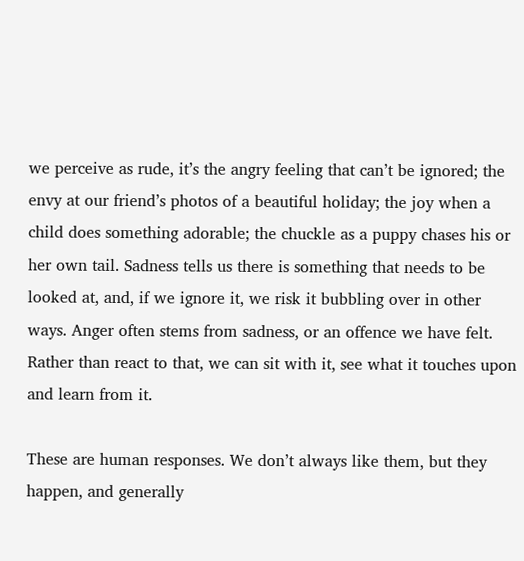we perceive as rude, it’s the angry feeling that can’t be ignored; the envy at our friend’s photos of a beautiful holiday; the joy when a child does something adorable; the chuckle as a puppy chases his or her own tail. Sadness tells us there is something that needs to be looked at, and, if we ignore it, we risk it bubbling over in other ways. Anger often stems from sadness, or an offence we have felt. Rather than react to that, we can sit with it, see what it touches upon and learn from it.

These are human responses. We don’t always like them, but they happen, and generally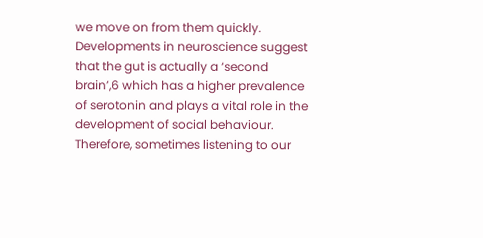we move on from them quickly. Developments in neuroscience suggest that the gut is actually a ‘second brain’,6 which has a higher prevalence of serotonin and plays a vital role in the development of social behaviour. Therefore, sometimes listening to our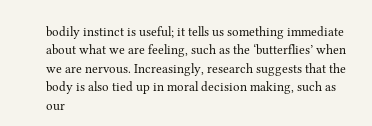bodily instinct is useful; it tells us something immediate about what we are feeling, such as the ‘butterflies’ when we are nervous. Increasingly, research suggests that the body is also tied up in moral decision making, such as our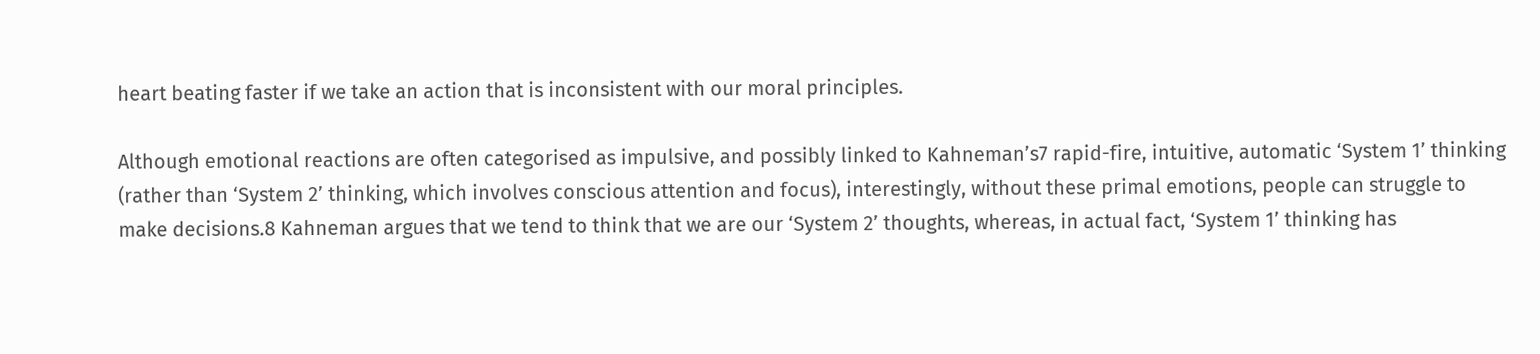heart beating faster if we take an action that is inconsistent with our moral principles.

Although emotional reactions are often categorised as impulsive, and possibly linked to Kahneman’s7 rapid-fire, intuitive, automatic ‘System 1’ thinking (rather than ‘System 2’ thinking, which involves conscious attention and focus), interestingly, without these primal emotions, people can struggle to make decisions.8 Kahneman argues that we tend to think that we are our ‘System 2’ thoughts, whereas, in actual fact, ‘System 1’ thinking has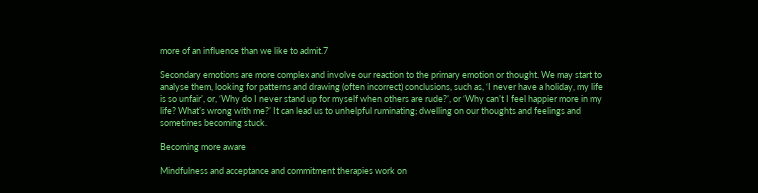more of an influence than we like to admit.7

Secondary emotions are more complex and involve our reaction to the primary emotion or thought. We may start to analyse them, looking for patterns and drawing (often incorrect) conclusions, such as, ‘I never have a holiday, my life is so unfair’, or, ‘Why do I never stand up for myself when others are rude?’, or ‘Why can’t I feel happier more in my life? What’s wrong with me?’ It can lead us to unhelpful ruminating; dwelling on our thoughts and feelings and sometimes becoming stuck.

Becoming more aware

Mindfulness and acceptance and commitment therapies work on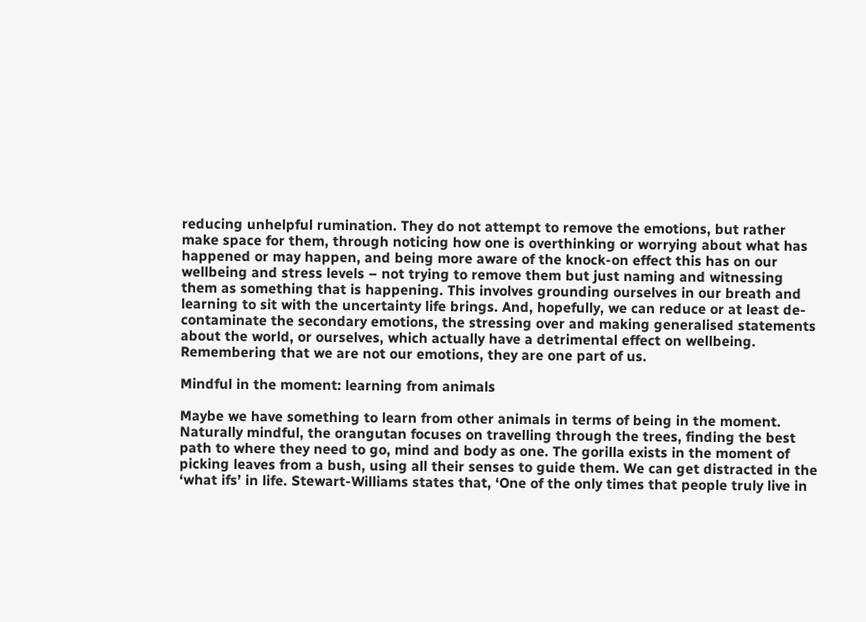reducing unhelpful rumination. They do not attempt to remove the emotions, but rather make space for them, through noticing how one is overthinking or worrying about what has happened or may happen, and being more aware of the knock-on effect this has on our wellbeing and stress levels – not trying to remove them but just naming and witnessing them as something that is happening. This involves grounding ourselves in our breath and learning to sit with the uncertainty life brings. And, hopefully, we can reduce or at least de-contaminate the secondary emotions, the stressing over and making generalised statements about the world, or ourselves, which actually have a detrimental effect on wellbeing. Remembering that we are not our emotions, they are one part of us.

Mindful in the moment: learning from animals

Maybe we have something to learn from other animals in terms of being in the moment. Naturally mindful, the orangutan focuses on travelling through the trees, finding the best path to where they need to go, mind and body as one. The gorilla exists in the moment of picking leaves from a bush, using all their senses to guide them. We can get distracted in the ‘what ifs’ in life. Stewart-Williams states that, ‘One of the only times that people truly live in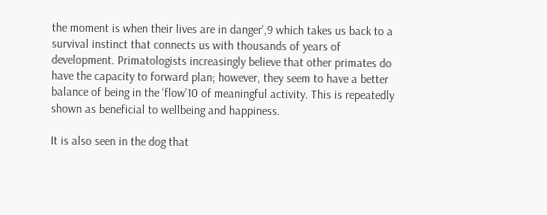the moment is when their lives are in danger’,9 which takes us back to a survival instinct that connects us with thousands of years of development. Primatologists increasingly believe that other primates do have the capacity to forward plan; however, they seem to have a better balance of being in the ‘flow’10 of meaningful activity. This is repeatedly shown as beneficial to wellbeing and happiness.

It is also seen in the dog that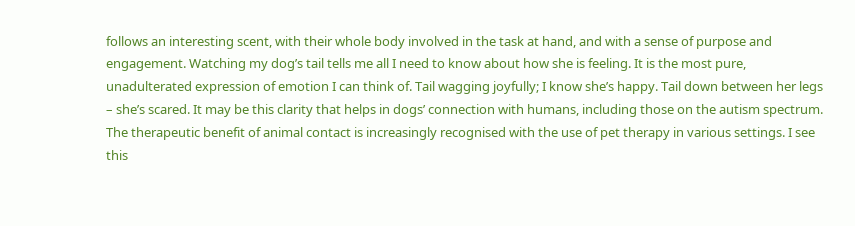follows an interesting scent, with their whole body involved in the task at hand, and with a sense of purpose and engagement. Watching my dog’s tail tells me all I need to know about how she is feeling. It is the most pure, unadulterated expression of emotion I can think of. Tail wagging joyfully; I know she’s happy. Tail down between her legs – she’s scared. It may be this clarity that helps in dogs’ connection with humans, including those on the autism spectrum. The therapeutic benefit of animal contact is increasingly recognised with the use of pet therapy in various settings. I see this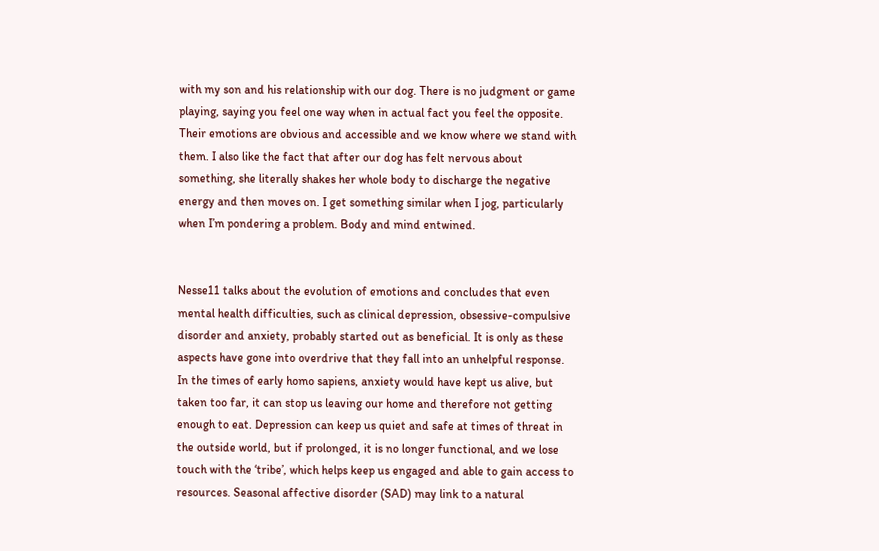with my son and his relationship with our dog. There is no judgment or game playing, saying you feel one way when in actual fact you feel the opposite. Their emotions are obvious and accessible and we know where we stand with them. I also like the fact that after our dog has felt nervous about something, she literally shakes her whole body to discharge the negative energy and then moves on. I get something similar when I jog, particularly when I’m pondering a problem. Body and mind entwined.


Nesse11 talks about the evolution of emotions and concludes that even mental health difficulties, such as clinical depression, obsessive-compulsive disorder and anxiety, probably started out as beneficial. It is only as these aspects have gone into overdrive that they fall into an unhelpful response. In the times of early homo sapiens, anxiety would have kept us alive, but taken too far, it can stop us leaving our home and therefore not getting enough to eat. Depression can keep us quiet and safe at times of threat in the outside world, but if prolonged, it is no longer functional, and we lose touch with the ‘tribe’, which helps keep us engaged and able to gain access to resources. Seasonal affective disorder (SAD) may link to a natural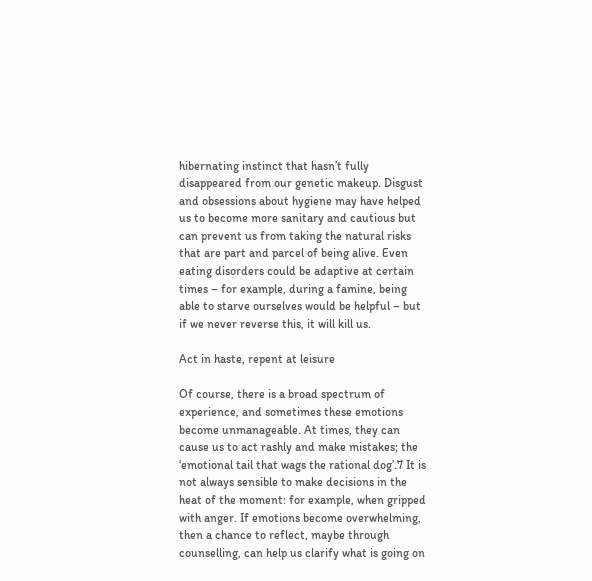hibernating instinct that hasn’t fully disappeared from our genetic makeup. Disgust and obsessions about hygiene may have helped us to become more sanitary and cautious but can prevent us from taking the natural risks that are part and parcel of being alive. Even eating disorders could be adaptive at certain times – for example, during a famine, being able to starve ourselves would be helpful – but if we never reverse this, it will kill us.

Act in haste, repent at leisure

Of course, there is a broad spectrum of experience, and sometimes these emotions become unmanageable. At times, they can cause us to act rashly and make mistakes; the ‘emotional tail that wags the rational dog’.7 It is not always sensible to make decisions in the heat of the moment: for example, when gripped with anger. If emotions become overwhelming, then a chance to reflect, maybe through counselling, can help us clarify what is going on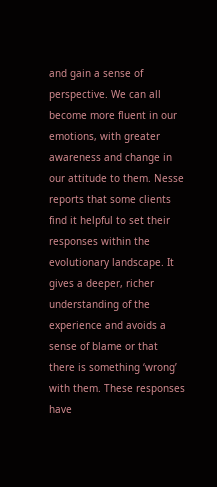and gain a sense of perspective. We can all become more fluent in our emotions, with greater awareness and change in our attitude to them. Nesse reports that some clients find it helpful to set their responses within the evolutionary landscape. It gives a deeper, richer understanding of the experience and avoids a sense of blame or that there is something ‘wrong’ with them. These responses have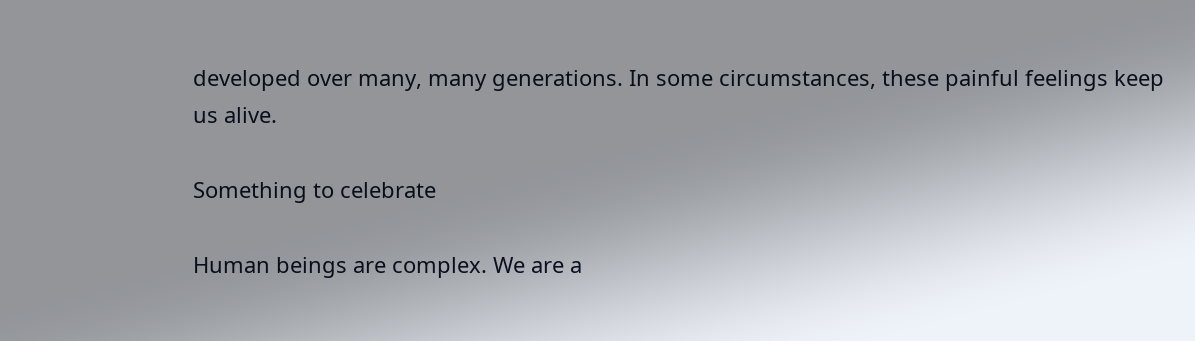developed over many, many generations. In some circumstances, these painful feelings keep us alive.

Something to celebrate

Human beings are complex. We are a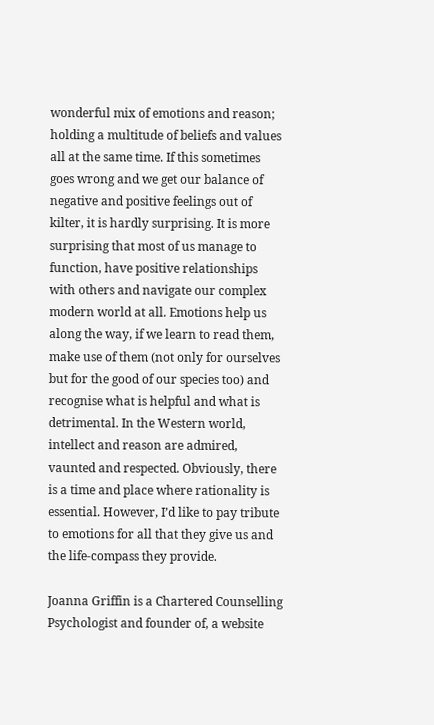wonderful mix of emotions and reason; holding a multitude of beliefs and values all at the same time. If this sometimes goes wrong and we get our balance of negative and positive feelings out of kilter, it is hardly surprising. It is more surprising that most of us manage to function, have positive relationships with others and navigate our complex modern world at all. Emotions help us along the way, if we learn to read them, make use of them (not only for ourselves but for the good of our species too) and recognise what is helpful and what is detrimental. In the Western world, intellect and reason are admired, vaunted and respected. Obviously, there is a time and place where rationality is essential. However, I’d like to pay tribute to emotions for all that they give us and the life-compass they provide.

Joanna Griffin is a Chartered Counselling Psychologist and founder of, a website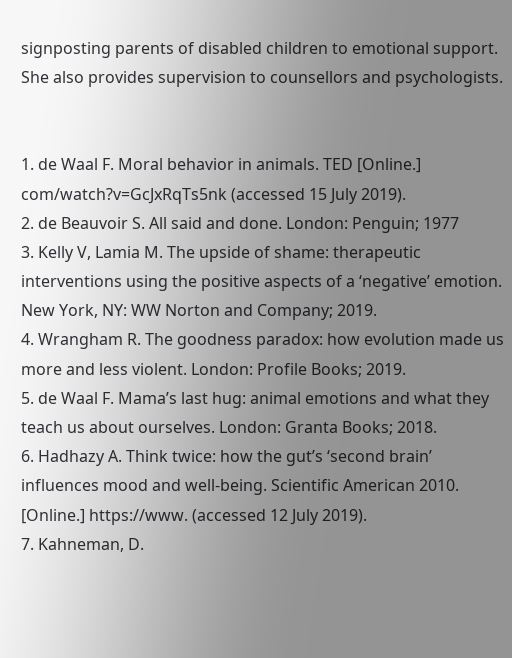signposting parents of disabled children to emotional support. She also provides supervision to counsellors and psychologists.


1. de Waal F. Moral behavior in animals. TED [Online.] com/watch?v=GcJxRqTs5nk (accessed 15 July 2019).
2. de Beauvoir S. All said and done. London: Penguin; 1977
3. Kelly V, Lamia M. The upside of shame: therapeutic interventions using the positive aspects of a ‘negative’ emotion. New York, NY: WW Norton and Company; 2019.
4. Wrangham R. The goodness paradox: how evolution made us more and less violent. London: Profile Books; 2019.
5. de Waal F. Mama’s last hug: animal emotions and what they teach us about ourselves. London: Granta Books; 2018.
6. Hadhazy A. Think twice: how the gut’s ‘second brain’ influences mood and well-being. Scientific American 2010. [Online.] https://www. (accessed 12 July 2019).
7. Kahneman, D.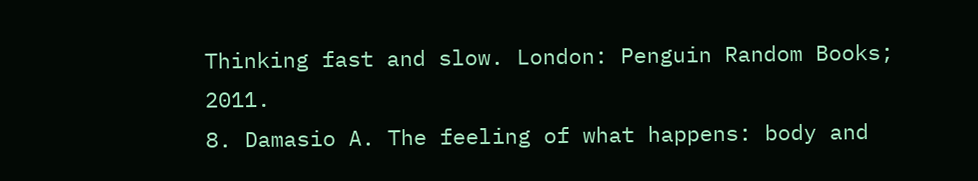Thinking fast and slow. London: Penguin Random Books; 2011.
8. Damasio A. The feeling of what happens: body and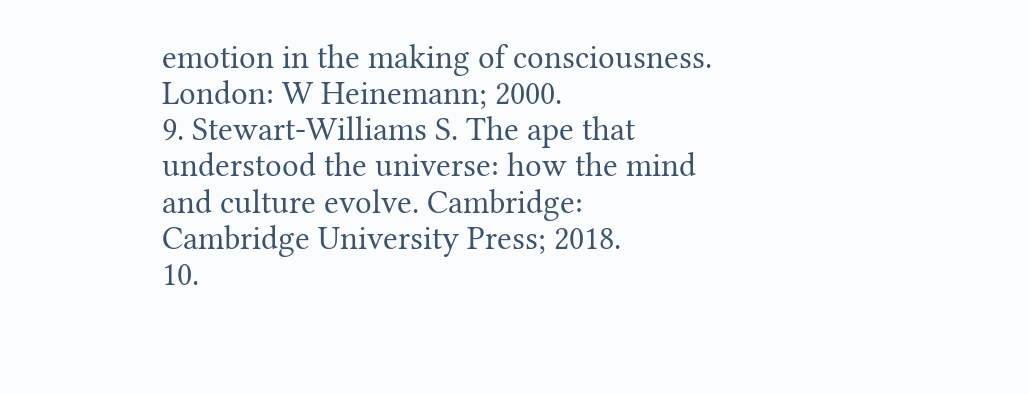emotion in the making of consciousness. London: W Heinemann; 2000.
9. Stewart-Williams S. The ape that understood the universe: how the mind and culture evolve. Cambridge: Cambridge University Press; 2018.
10.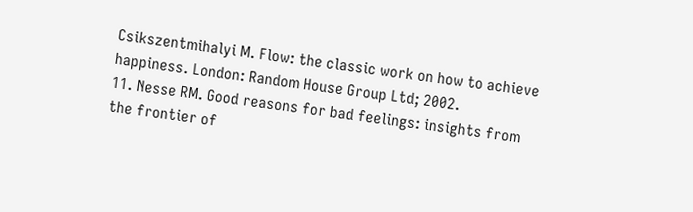Csikszentmihalyi M. Flow: the classic work on how to achieve happiness. London: Random House Group Ltd; 2002.
11. Nesse RM. Good reasons for bad feelings: insights from the frontier of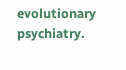evolutionary psychiatry.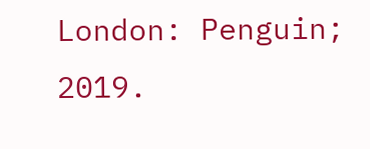London: Penguin; 2019.